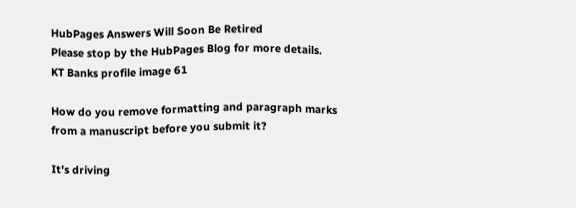HubPages Answers Will Soon Be Retired
Please stop by the HubPages Blog for more details.
KT Banks profile image 61

How do you remove formatting and paragraph marks from a manuscript before you submit it?

It's driving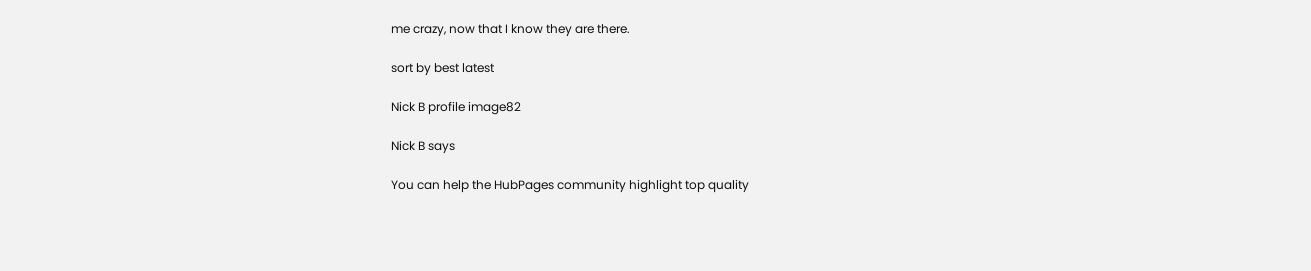me crazy, now that I know they are there.

sort by best latest

Nick B profile image82

Nick B says

You can help the HubPages community highlight top quality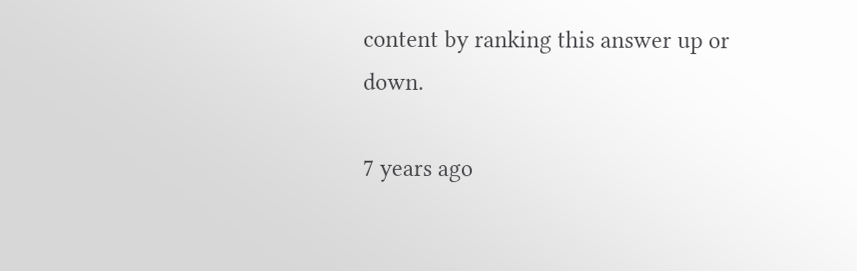content by ranking this answer up or down.

7 years ago